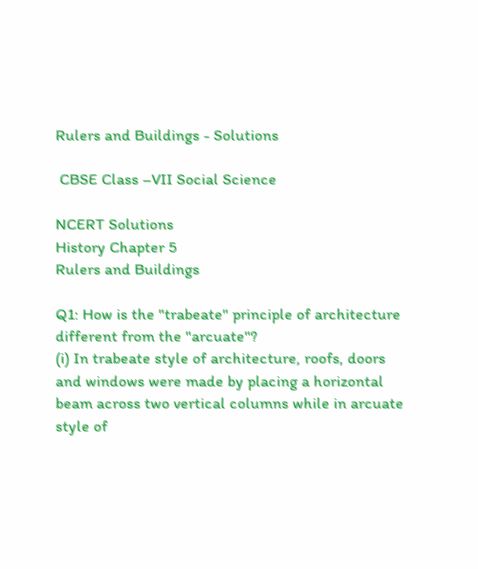Rulers and Buildings - Solutions

 CBSE Class –VII Social Science

NCERT Solutions
History Chapter 5
Rulers and Buildings

Q1: How is the "trabeate" principle of architecture different from the "arcuate"?
(i) In trabeate style of architecture, roofs, doors and windows were made by placing a horizontal beam across two vertical columns while in arcuate style of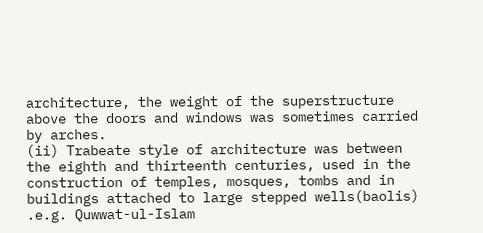architecture, the weight of the superstructure above the doors and windows was sometimes carried by arches.
(ii) Trabeate style of architecture was between the eighth and thirteenth centuries, used in the construction of temples, mosques, tombs and in buildings attached to large stepped wells(baolis) .e.g. Quwwat-ul-Islam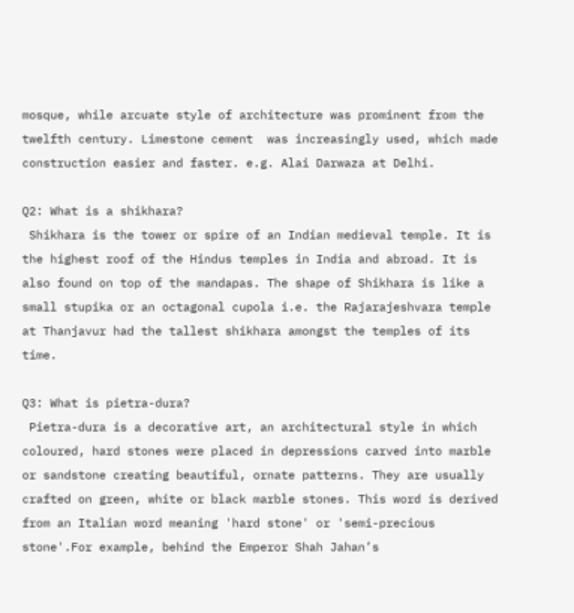mosque, while arcuate style of architecture was prominent from the twelfth century. Limestone cement  was increasingly used, which made construction easier and faster. e.g. Alai Darwaza at Delhi.

Q2: What is a shikhara?
 Shikhara is the tower or spire of an Indian medieval temple. It is the highest roof of the Hindus temples in India and abroad. It is also found on top of the mandapas. The shape of Shikhara is like a small stupika or an octagonal cupola i.e. the Rajarajeshvara temple at Thanjavur had the tallest shikhara amongst the temples of its time.

Q3: What is pietra-dura?
 Pietra-dura is a decorative art, an architectural style in which coloured, hard stones were placed in depressions carved into marble or sandstone creating beautiful, ornate patterns. They are usually crafted on green, white or black marble stones. This word is derived from an Italian word meaning 'hard stone' or 'semi-precious stone'.For example, behind the Emperor Shah Jahan’s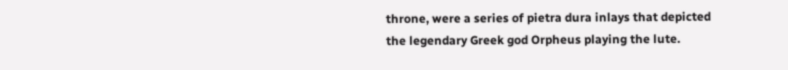throne, were a series of pietra dura inlays that depicted the legendary Greek god Orpheus playing the lute.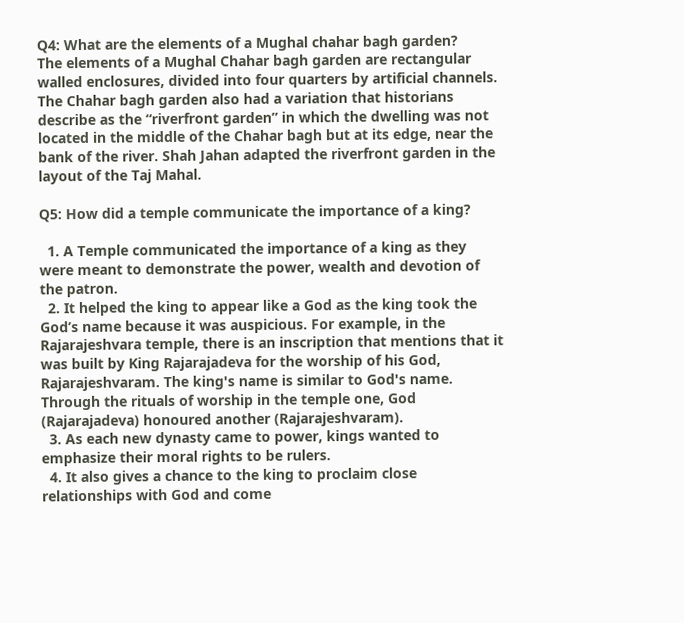Q4: What are the elements of a Mughal chahar bagh garden?
The elements of a Mughal Chahar bagh garden are rectangular walled enclosures, divided into four quarters by artificial channels. The Chahar bagh garden also had a variation that historians describe as the “riverfront garden” in which the dwelling was not located in the middle of the Chahar bagh but at its edge, near the bank of the river. Shah Jahan adapted the riverfront garden in the layout of the Taj Mahal.

Q5: How did a temple communicate the importance of a king?

  1. A Temple communicated the importance of a king as they were meant to demonstrate the power, wealth and devotion of the patron.
  2. It helped the king to appear like a God as the king took the God’s name because it was auspicious. For example, in the Rajarajeshvara temple, there is an inscription that mentions that it was built by King Rajarajadeva for the worship of his God, Rajarajeshvaram. The king's name is similar to God's name. Through the rituals of worship in the temple one, God (Rajarajadeva) honoured another (Rajarajeshvaram).
  3. As each new dynasty came to power, kings wanted to emphasize their moral rights to be rulers.
  4. It also gives a chance to the king to proclaim close relationships with God and come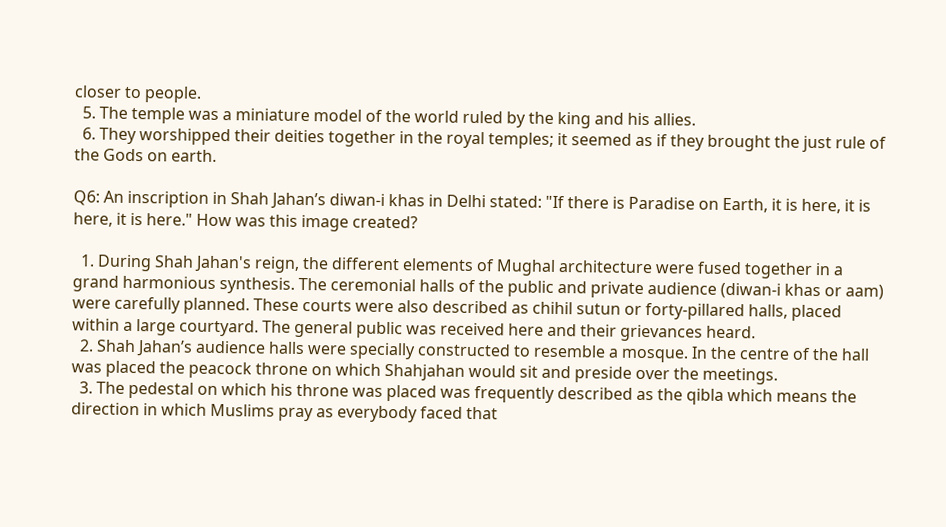closer to people.
  5. The temple was a miniature model of the world ruled by the king and his allies.
  6. They worshipped their deities together in the royal temples; it seemed as if they brought the just rule of the Gods on earth.

Q6: An inscription in Shah Jahan’s diwan-i khas in Delhi stated: "If there is Paradise on Earth, it is here, it is here, it is here." How was this image created?

  1. During Shah Jahan's reign, the different elements of Mughal architecture were fused together in a grand harmonious synthesis. The ceremonial halls of the public and private audience (diwan-i khas or aam) were carefully planned. These courts were also described as chihil sutun or forty-pillared halls, placed within a large courtyard. The general public was received here and their grievances heard.
  2. Shah Jahan’s audience halls were specially constructed to resemble a mosque. In the centre of the hall was placed the peacock throne on which Shahjahan would sit and preside over the meetings.
  3. The pedestal on which his throne was placed was frequently described as the qibla which means the direction in which Muslims pray as everybody faced that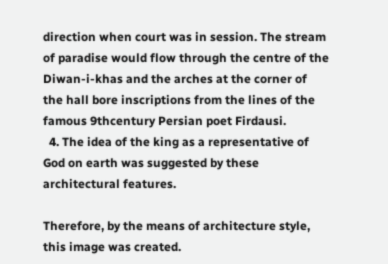direction when court was in session. The stream of paradise would flow through the centre of the Diwan-i-khas and the arches at the corner of the hall bore inscriptions from the lines of the famous 9thcentury Persian poet Firdausi.
  4. The idea of the king as a representative of God on earth was suggested by these architectural features.

Therefore, by the means of architecture style, this image was created.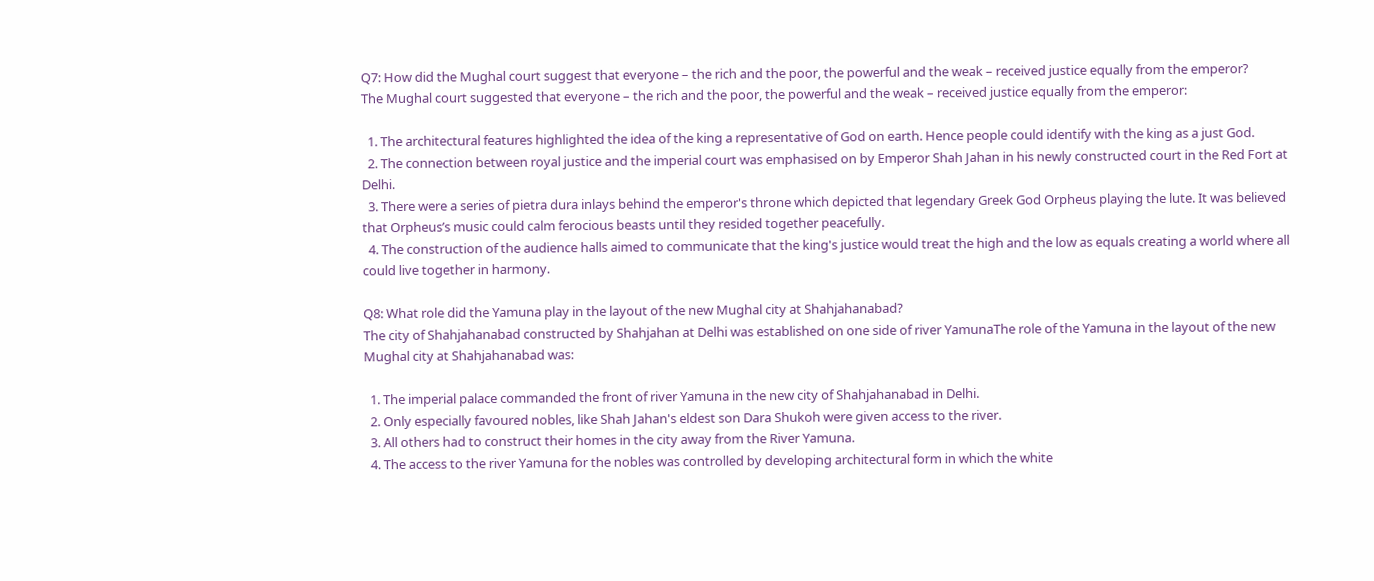Q7: How did the Mughal court suggest that everyone – the rich and the poor, the powerful and the weak – received justice equally from the emperor?
The Mughal court suggested that everyone – the rich and the poor, the powerful and the weak – received justice equally from the emperor:

  1. The architectural features highlighted the idea of the king a representative of God on earth. Hence people could identify with the king as a just God.
  2. The connection between royal justice and the imperial court was emphasised on by Emperor Shah Jahan in his newly constructed court in the Red Fort at Delhi.
  3. There were a series of pietra dura inlays behind the emperor's throne which depicted that legendary Greek God Orpheus playing the lute. It was believed that Orpheus’s music could calm ferocious beasts until they resided together peacefully.
  4. The construction of the audience halls aimed to communicate that the king's justice would treat the high and the low as equals creating a world where all could live together in harmony.

Q8: What role did the Yamuna play in the layout of the new Mughal city at Shahjahanabad?
The city of Shahjahanabad constructed by Shahjahan at Delhi was established on one side of river YamunaThe role of the Yamuna in the layout of the new Mughal city at Shahjahanabad was:

  1. The imperial palace commanded the front of river Yamuna in the new city of Shahjahanabad in Delhi.
  2. Only especially favoured nobles, like Shah Jahan's eldest son Dara Shukoh were given access to the river.
  3. All others had to construct their homes in the city away from the River Yamuna.
  4. The access to the river Yamuna for the nobles was controlled by developing architectural form in which the white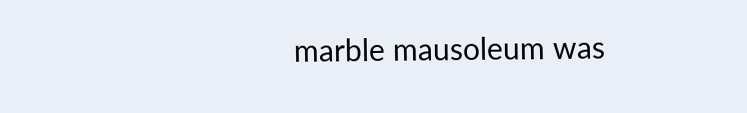marble mausoleum was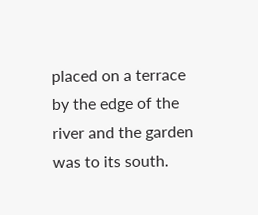placed on a terrace by the edge of the river and the garden was to its south.